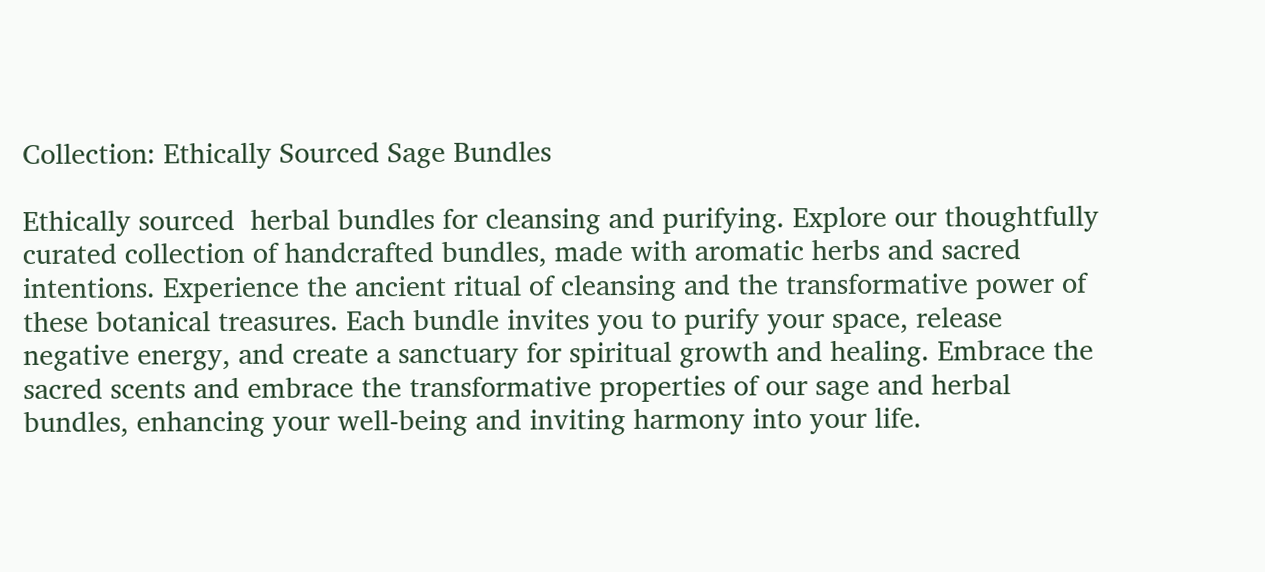Collection: Ethically Sourced Sage Bundles

Ethically sourced  herbal bundles for cleansing and purifying. Explore our thoughtfully curated collection of handcrafted bundles, made with aromatic herbs and sacred intentions. Experience the ancient ritual of cleansing and the transformative power of these botanical treasures. Each bundle invites you to purify your space, release negative energy, and create a sanctuary for spiritual growth and healing. Embrace the sacred scents and embrace the transformative properties of our sage and herbal bundles, enhancing your well-being and inviting harmony into your life.